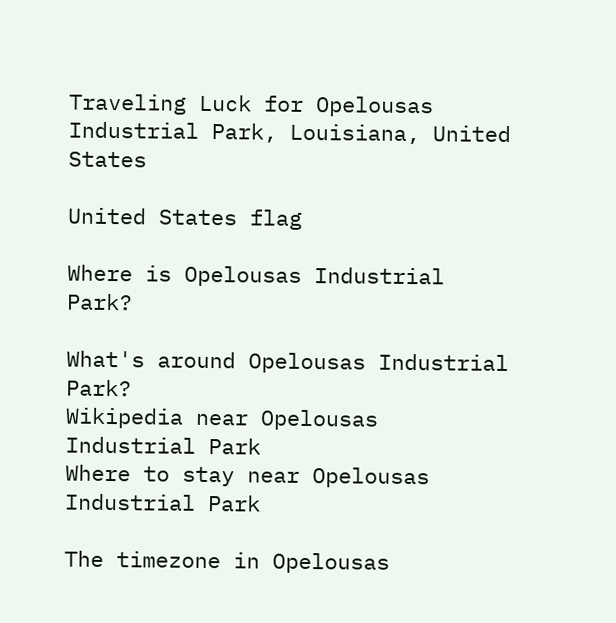Traveling Luck for Opelousas Industrial Park, Louisiana, United States

United States flag

Where is Opelousas Industrial Park?

What's around Opelousas Industrial Park?
Wikipedia near Opelousas Industrial Park
Where to stay near Opelousas Industrial Park

The timezone in Opelousas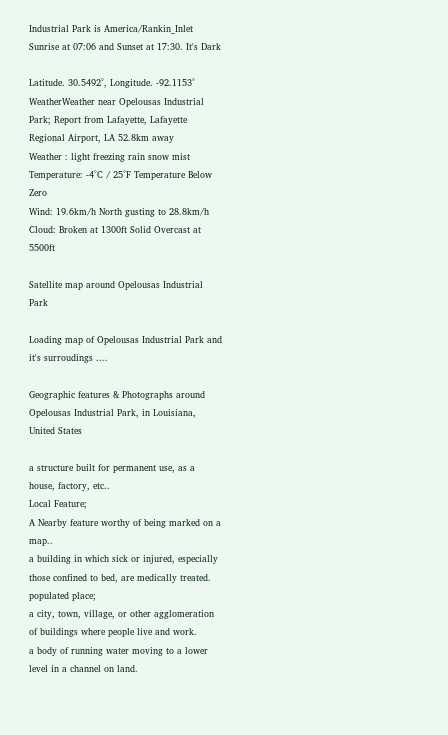Industrial Park is America/Rankin_Inlet
Sunrise at 07:06 and Sunset at 17:30. It's Dark

Latitude. 30.5492°, Longitude. -92.1153°
WeatherWeather near Opelousas Industrial Park; Report from Lafayette, Lafayette Regional Airport, LA 52.8km away
Weather : light freezing rain snow mist
Temperature: -4°C / 25°F Temperature Below Zero
Wind: 19.6km/h North gusting to 28.8km/h
Cloud: Broken at 1300ft Solid Overcast at 5500ft

Satellite map around Opelousas Industrial Park

Loading map of Opelousas Industrial Park and it's surroudings ....

Geographic features & Photographs around Opelousas Industrial Park, in Louisiana, United States

a structure built for permanent use, as a house, factory, etc..
Local Feature;
A Nearby feature worthy of being marked on a map..
a building in which sick or injured, especially those confined to bed, are medically treated.
populated place;
a city, town, village, or other agglomeration of buildings where people live and work.
a body of running water moving to a lower level in a channel on land.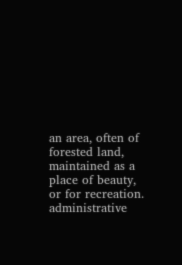an area, often of forested land, maintained as a place of beauty, or for recreation.
administrative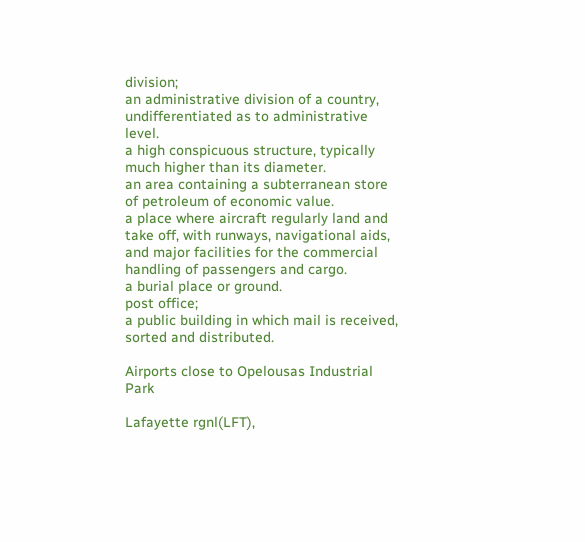division;
an administrative division of a country, undifferentiated as to administrative level.
a high conspicuous structure, typically much higher than its diameter.
an area containing a subterranean store of petroleum of economic value.
a place where aircraft regularly land and take off, with runways, navigational aids, and major facilities for the commercial handling of passengers and cargo.
a burial place or ground.
post office;
a public building in which mail is received, sorted and distributed.

Airports close to Opelousas Industrial Park

Lafayette rgnl(LFT),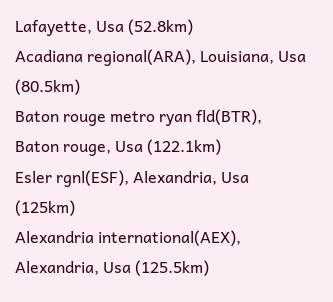Lafayette, Usa (52.8km)
Acadiana regional(ARA), Louisiana, Usa (80.5km)
Baton rouge metro ryan fld(BTR), Baton rouge, Usa (122.1km)
Esler rgnl(ESF), Alexandria, Usa (125km)
Alexandria international(AEX), Alexandria, Usa (125.5km)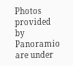Photos provided by Panoramio are under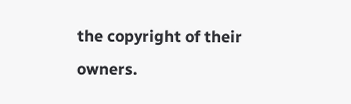the copyright of their owners.